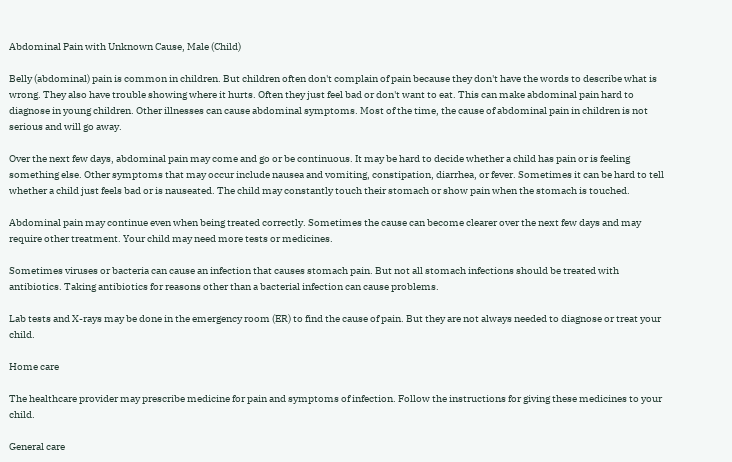Abdominal Pain with Unknown Cause, Male (Child)

Belly (abdominal) pain is common in children. But children often don't complain of pain because they don't have the words to describe what is wrong. They also have trouble showing where it hurts. Often they just feel bad or don't want to eat. This can make abdominal pain hard to diagnose in young children. Other illnesses can cause abdominal symptoms. Most of the time, the cause of abdominal pain in children is not serious and will go away.

Over the next few days, abdominal pain may come and go or be continuous. It may be hard to decide whether a child has pain or is feeling something else. Other symptoms that may occur include nausea and vomiting, constipation, diarrhea, or fever. Sometimes it can be hard to tell whether a child just feels bad or is nauseated. The child may constantly touch their stomach or show pain when the stomach is touched.

Abdominal pain may continue even when being treated correctly. Sometimes the cause can become clearer over the next few days and may require other treatment. Your child may need more tests or medicines.

Sometimes viruses or bacteria can cause an infection that causes stomach pain. But not all stomach infections should be treated with antibiotics. Taking antibiotics for reasons other than a bacterial infection can cause problems.

Lab tests and X-rays may be done in the emergency room (ER) to find the cause of pain. But they are not always needed to diagnose or treat your child.

Home care

The healthcare provider may prescribe medicine for pain and symptoms of infection. Follow the instructions for giving these medicines to your child.

General care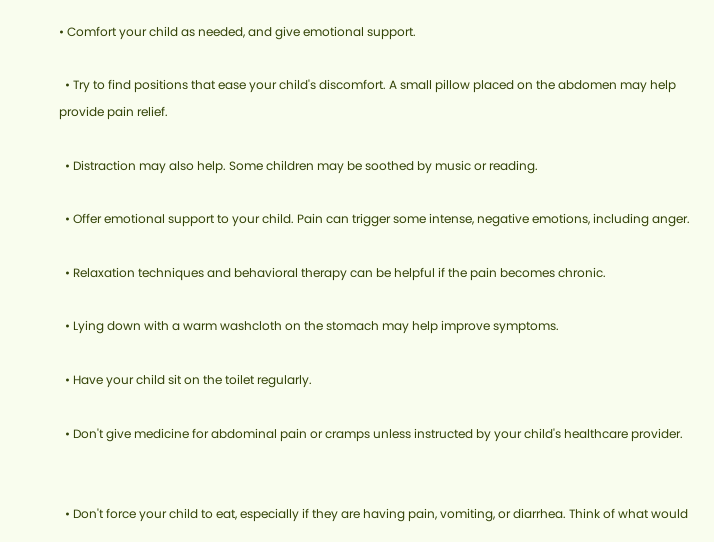• Comfort your child as needed, and give emotional support.

  • Try to find positions that ease your child's discomfort. A small pillow placed on the abdomen may help provide pain relief.

  • Distraction may also help. Some children may be soothed by music or reading.

  • Offer emotional support to your child. Pain can trigger some intense, negative emotions, including anger.

  • Relaxation techniques and behavioral therapy can be helpful if the pain becomes chronic.

  • Lying down with a warm washcloth on the stomach may help improve symptoms.

  • Have your child sit on the toilet regularly.

  • Don't give medicine for abdominal pain or cramps unless instructed by your child's healthcare provider.


  • Don't force your child to eat, especially if they are having pain, vomiting, or diarrhea. Think of what would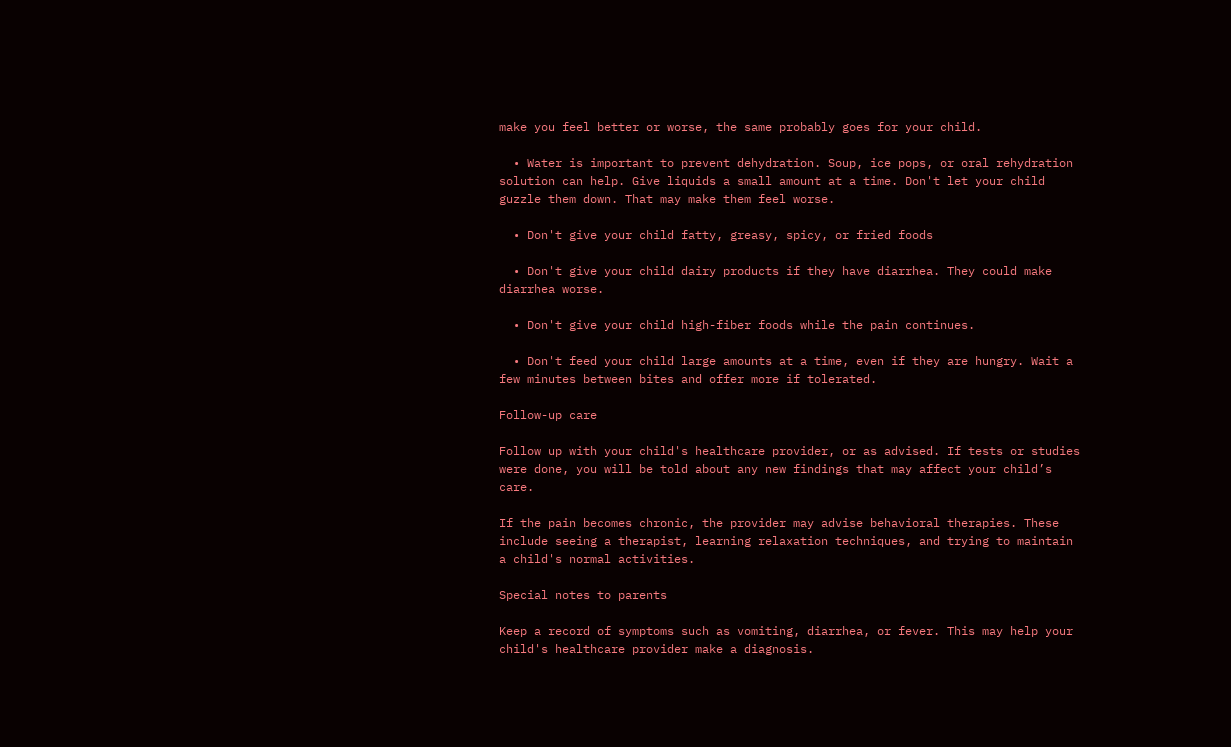make you feel better or worse, the same probably goes for your child.

  • Water is important to prevent dehydration. Soup, ice pops, or oral rehydration solution can help. Give liquids a small amount at a time. Don't let your child guzzle them down. That may make them feel worse.

  • Don't give your child fatty, greasy, spicy, or fried foods

  • Don't give your child dairy products if they have diarrhea. They could make diarrhea worse.

  • Don't give your child high-fiber foods while the pain continues.

  • Don't feed your child large amounts at a time, even if they are hungry. Wait a few minutes between bites and offer more if tolerated.

Follow-up care

Follow up with your child's healthcare provider, or as advised. If tests or studies were done, you will be told about any new findings that may affect your child’s care.

If the pain becomes chronic, the provider may advise behavioral therapies. These include seeing a therapist, learning relaxation techniques, and trying to maintain a child's normal activities.

Special notes to parents

Keep a record of symptoms such as vomiting, diarrhea, or fever. This may help your child's healthcare provider make a diagnosis.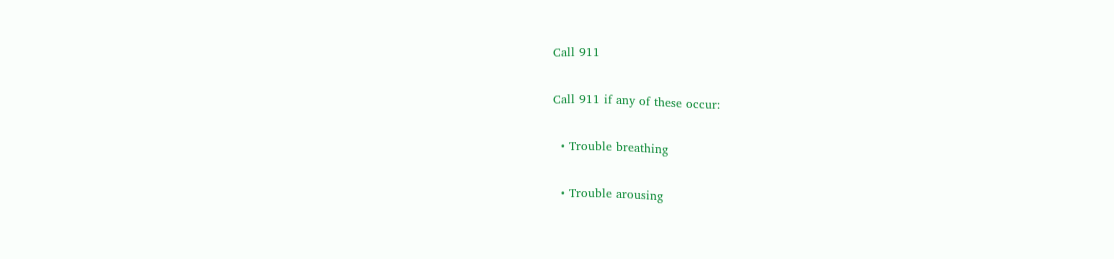Call 911

Call 911 if any of these occur:

  • Trouble breathing

  • Trouble arousing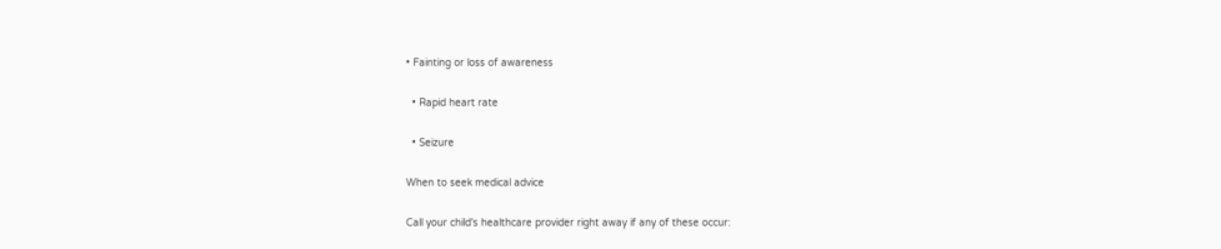• Fainting or loss of awareness

  • Rapid heart rate

  • Seizure

When to seek medical advice

Call your child's healthcare provider right away if any of these occur: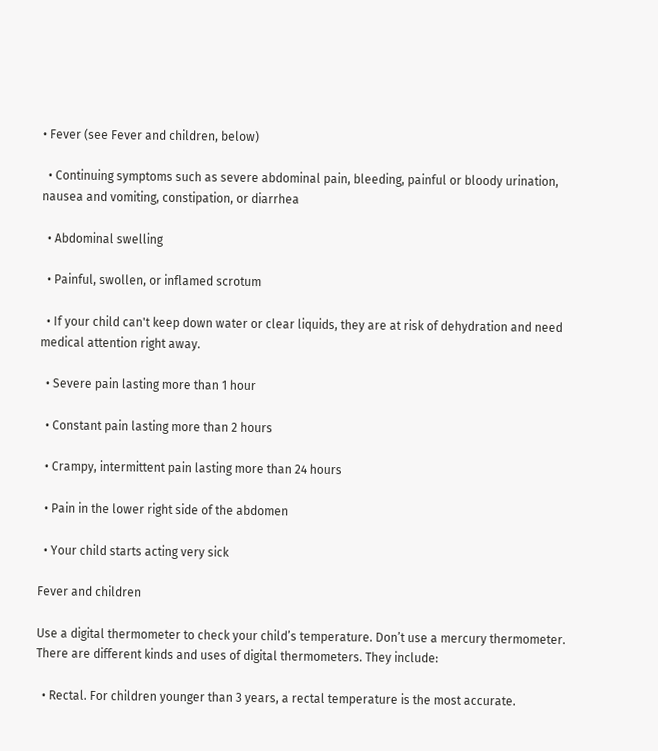• Fever (see Fever and children, below)

  • Continuing symptoms such as severe abdominal pain, bleeding, painful or bloody urination, nausea and vomiting, constipation, or diarrhea

  • Abdominal swelling

  • Painful, swollen, or inflamed scrotum

  • If your child can't keep down water or clear liquids, they are at risk of dehydration and need medical attention right away.

  • Severe pain lasting more than 1 hour

  • Constant pain lasting more than 2 hours

  • Crampy, intermittent pain lasting more than 24 hours

  • Pain in the lower right side of the abdomen

  • Your child starts acting very sick

Fever and children

Use a digital thermometer to check your child’s temperature. Don’t use a mercury thermometer. There are different kinds and uses of digital thermometers. They include:

  • Rectal. For children younger than 3 years, a rectal temperature is the most accurate.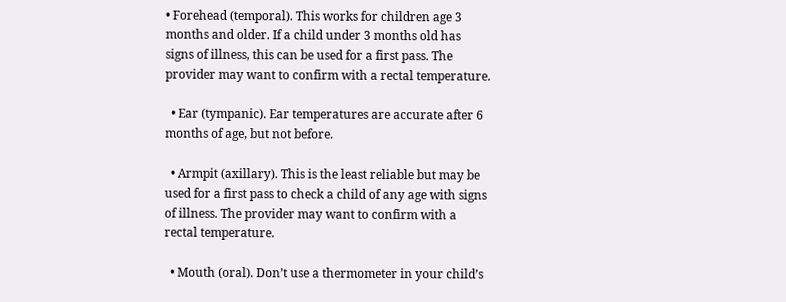• Forehead (temporal). This works for children age 3 months and older. If a child under 3 months old has signs of illness, this can be used for a first pass. The provider may want to confirm with a rectal temperature.

  • Ear (tympanic). Ear temperatures are accurate after 6 months of age, but not before.

  • Armpit (axillary). This is the least reliable but may be used for a first pass to check a child of any age with signs of illness. The provider may want to confirm with a rectal temperature.

  • Mouth (oral). Don’t use a thermometer in your child’s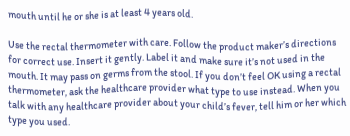mouth until he or she is at least 4 years old.

Use the rectal thermometer with care. Follow the product maker’s directions for correct use. Insert it gently. Label it and make sure it’s not used in the mouth. It may pass on germs from the stool. If you don’t feel OK using a rectal thermometer, ask the healthcare provider what type to use instead. When you talk with any healthcare provider about your child’s fever, tell him or her which type you used.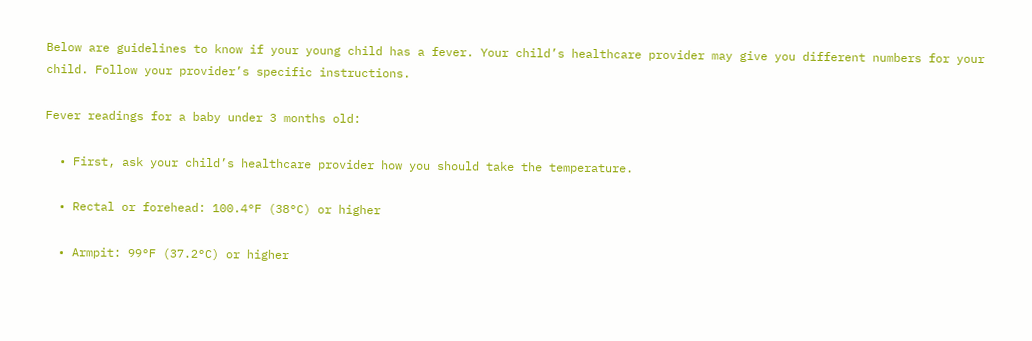Below are guidelines to know if your young child has a fever. Your child’s healthcare provider may give you different numbers for your child. Follow your provider’s specific instructions.

Fever readings for a baby under 3 months old:

  • First, ask your child’s healthcare provider how you should take the temperature.

  • Rectal or forehead: 100.4°F (38°C) or higher

  • Armpit: 99°F (37.2°C) or higher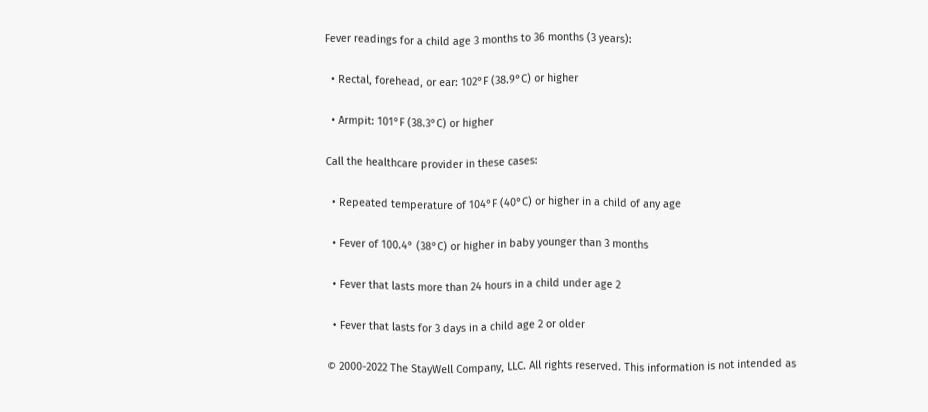Fever readings for a child age 3 months to 36 months (3 years):

  • Rectal, forehead, or ear: 102°F (38.9°C) or higher

  • Armpit: 101°F (38.3°C) or higher

Call the healthcare provider in these cases:

  • Repeated temperature of 104°F (40°C) or higher in a child of any age

  • Fever of 100.4° (38°C) or higher in baby younger than 3 months

  • Fever that lasts more than 24 hours in a child under age 2

  • Fever that lasts for 3 days in a child age 2 or older

© 2000-2022 The StayWell Company, LLC. All rights reserved. This information is not intended as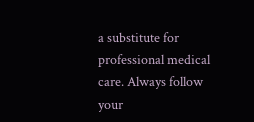a substitute for professional medical care. Always follow your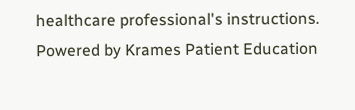healthcare professional's instructions.
Powered by Krames Patient Education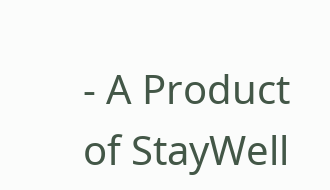- A Product of StayWell